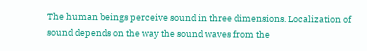The human beings perceive sound in three dimensions. Localization of sound depends on the way the sound waves from the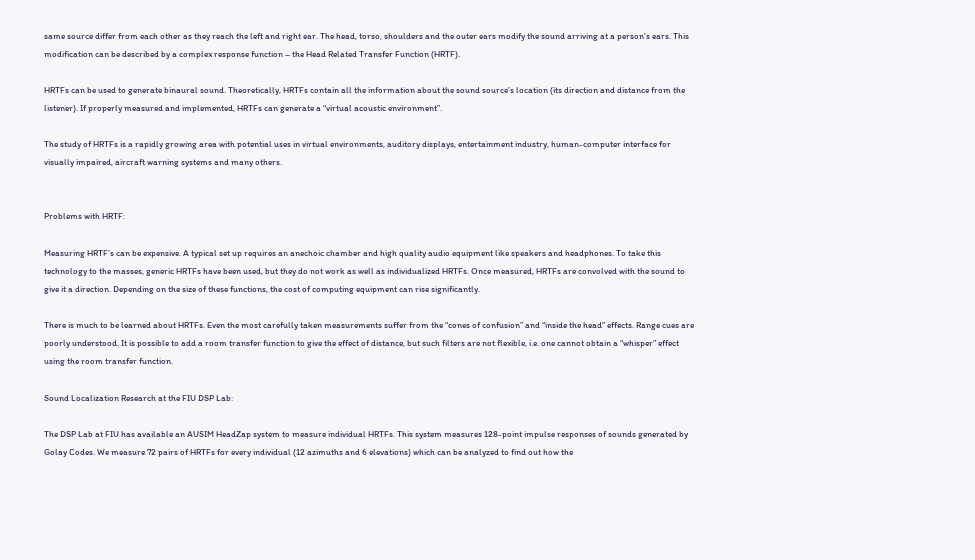same source differ from each other as they reach the left and right ear. The head, torso, shoulders and the outer ears modify the sound arriving at a person’s ears. This modification can be described by a complex response function – the Head Related Transfer Function (HRTF).

HRTFs can be used to generate binaural sound. Theoretically, HRTFs contain all the information about the sound source’s location (its direction and distance from the listener). If properly measured and implemented, HRTFs can generate a “virtual acoustic environment”.

The study of HRTFs is a rapidly growing area with potential uses in virtual environments, auditory displays, entertainment industry, human-computer interface for visually impaired, aircraft warning systems and many others.


Problems with HRTF:

Measuring HRTF’s can be expensive. A typical set up requires an anechoic chamber and high quality audio equipment like speakers and headphones. To take this technology to the masses, generic HRTFs have been used, but they do not work as well as individualized HRTFs. Once measured, HRTFs are convolved with the sound to give it a direction. Depending on the size of these functions, the cost of computing equipment can rise significantly.

There is much to be learned about HRTFs. Even the most carefully taken measurements suffer from the “cones of confusion” and “inside the head” effects. Range cues are poorly understood. It is possible to add a room transfer function to give the effect of distance, but such filters are not flexible, i.e. one cannot obtain a “whisper” effect using the room transfer function.

Sound Localization Research at the FIU DSP Lab:

The DSP Lab at FIU has available an AUSIM HeadZap system to measure individual HRTFs. This system measures 128-point impulse responses of sounds generated by Golay Codes. We measure 72 pairs of HRTFs for every individual (12 azimuths and 6 elevations) which can be analyzed to find out how the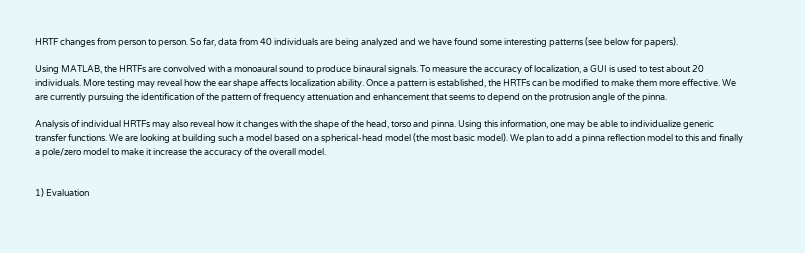HRTF changes from person to person. So far, data from 40 individuals are being analyzed and we have found some interesting patterns (see below for papers).

Using MATLAB, the HRTFs are convolved with a monoaural sound to produce binaural signals. To measure the accuracy of localization, a GUI is used to test about 20 individuals. More testing may reveal how the ear shape affects localization ability. Once a pattern is established, the HRTFs can be modified to make them more effective. We are currently pursuing the identification of the pattern of frequency attenuation and enhancement that seems to depend on the protrusion angle of the pinna.

Analysis of individual HRTFs may also reveal how it changes with the shape of the head, torso and pinna. Using this information, one may be able to individualize generic transfer functions. We are looking at building such a model based on a spherical-head model (the most basic model). We plan to add a pinna reflection model to this and finally a pole/zero model to make it increase the accuracy of the overall model.


1) Evaluation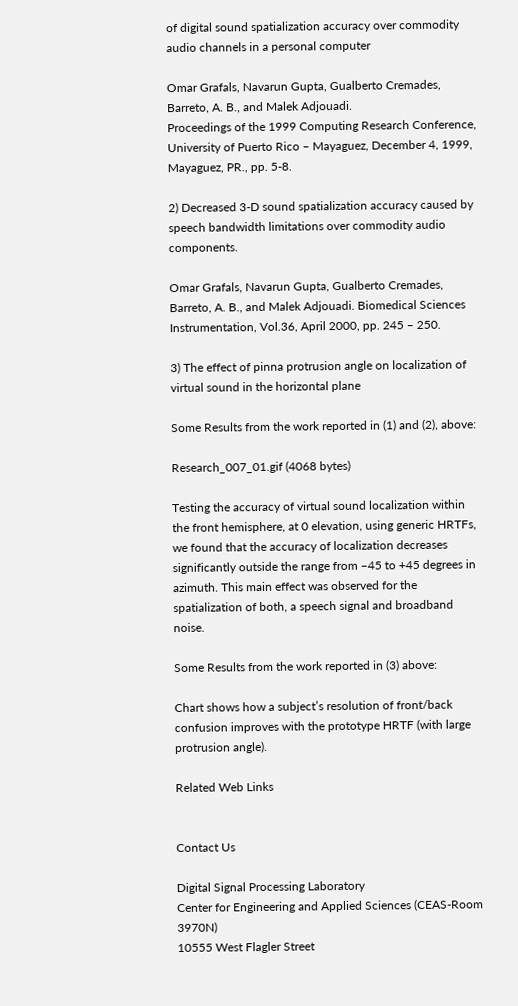of digital sound spatialization accuracy over commodity audio channels in a personal computer

Omar Grafals, Navarun Gupta, Gualberto Cremades, Barreto, A. B., and Malek Adjouadi.
Proceedings of the 1999 Computing Research Conference, University of Puerto Rico – Mayaguez, December 4, 1999, Mayaguez, PR., pp. 5-8.

2) Decreased 3-D sound spatialization accuracy caused by speech bandwidth limitations over commodity audio components.

Omar Grafals, Navarun Gupta, Gualberto Cremades, Barreto, A. B., and Malek Adjouadi. Biomedical Sciences Instrumentation, Vol.36, April 2000, pp. 245 – 250.

3) The effect of pinna protrusion angle on localization of virtual sound in the horizontal plane

Some Results from the work reported in (1) and (2), above:

Research_007_01.gif (4068 bytes)

Testing the accuracy of virtual sound localization within the front hemisphere, at 0 elevation, using generic HRTFs, we found that the accuracy of localization decreases significantly outside the range from –45 to +45 degrees in azimuth. This main effect was observed for the spatialization of both, a speech signal and broadband noise.

Some Results from the work reported in (3) above:

Chart shows how a subject’s resolution of front/back confusion improves with the prototype HRTF (with large protrusion angle).

Related Web Links


Contact Us

Digital Signal Processing Laboratory
Center for Engineering and Applied Sciences (CEAS-Room 3970N)
10555 West Flagler Street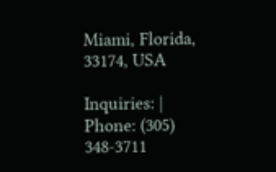Miami, Florida, 33174, USA

Inquiries: | Phone: (305) 348-3711